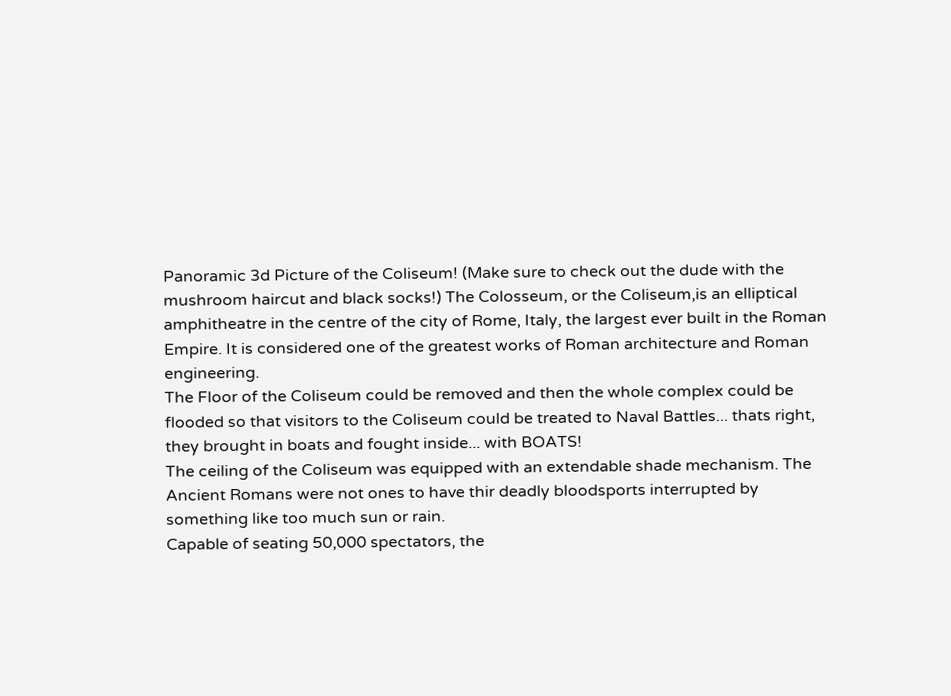Panoramic 3d Picture of the Coliseum! (Make sure to check out the dude with the mushroom haircut and black socks!) The Colosseum, or the Coliseum,is an elliptical amphitheatre in the centre of the city of Rome, Italy, the largest ever built in the Roman Empire. It is considered one of the greatest works of Roman architecture and Roman engineering.
The Floor of the Coliseum could be removed and then the whole complex could be flooded so that visitors to the Coliseum could be treated to Naval Battles... thats right, they brought in boats and fought inside... with BOATS!
The ceiling of the Coliseum was equipped with an extendable shade mechanism. The Ancient Romans were not ones to have thir deadly bloodsports interrupted by something like too much sun or rain.
Capable of seating 50,000 spectators, the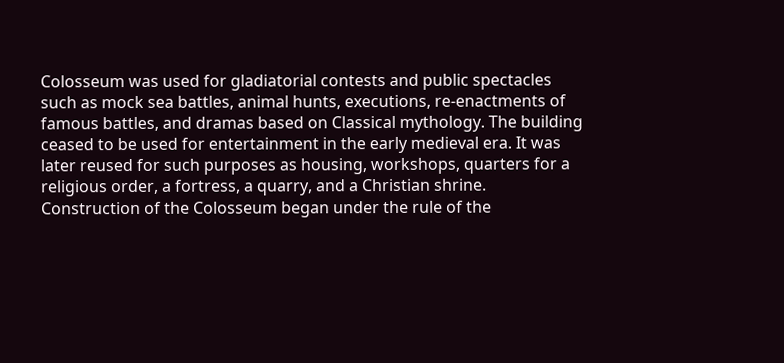Colosseum was used for gladiatorial contests and public spectacles such as mock sea battles, animal hunts, executions, re-enactments of famous battles, and dramas based on Classical mythology. The building ceased to be used for entertainment in the early medieval era. It was later reused for such purposes as housing, workshops, quarters for a religious order, a fortress, a quarry, and a Christian shrine.
Construction of the Colosseum began under the rule of the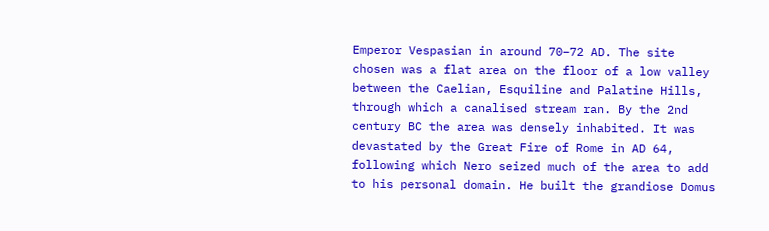Emperor Vespasian in around 70–72 AD. The site chosen was a flat area on the floor of a low valley between the Caelian, Esquiline and Palatine Hills, through which a canalised stream ran. By the 2nd century BC the area was densely inhabited. It was devastated by the Great Fire of Rome in AD 64, following which Nero seized much of the area to add to his personal domain. He built the grandiose Domus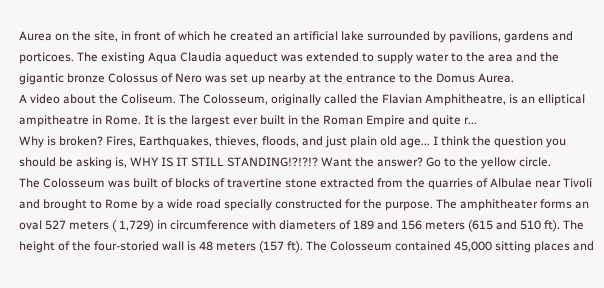Aurea on the site, in front of which he created an artificial lake surrounded by pavilions, gardens and porticoes. The existing Aqua Claudia aqueduct was extended to supply water to the area and the gigantic bronze Colossus of Nero was set up nearby at the entrance to the Domus Aurea.
A video about the Coliseum. The Colosseum, originally called the Flavian Amphitheatre, is an elliptical ampitheatre in Rome. It is the largest ever built in the Roman Empire and quite r...
Why is broken? Fires, Earthquakes, thieves, floods, and just plain old age... I think the question you should be asking is, WHY IS IT STILL STANDING!?!?!? Want the answer? Go to the yellow circle.
The Colosseum was built of blocks of travertine stone extracted from the quarries of Albulae near Tivoli and brought to Rome by a wide road specially constructed for the purpose. The amphitheater forms an oval 527 meters ( 1,729) in circumference with diameters of 189 and 156 meters (615 and 510 ft). The height of the four-storied wall is 48 meters (157 ft). The Colosseum contained 45,000 sitting places and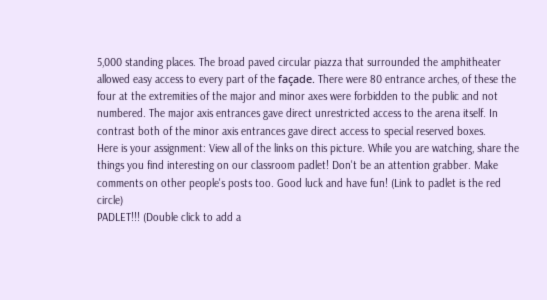5,000 standing places. The broad paved circular piazza that surrounded the amphitheater allowed easy access to every part of the façade. There were 80 entrance arches, of these the four at the extremities of the major and minor axes were forbidden to the public and not numbered. The major axis entrances gave direct unrestricted access to the arena itself. In contrast both of the minor axis entrances gave direct access to special reserved boxes.
Here is your assignment: View all of the links on this picture. While you are watching, share the things you find interesting on our classroom padlet! Don't be an attention grabber. Make comments on other people's posts too. Good luck and have fun! (Link to padlet is the red circle)
PADLET!!! (Double click to add a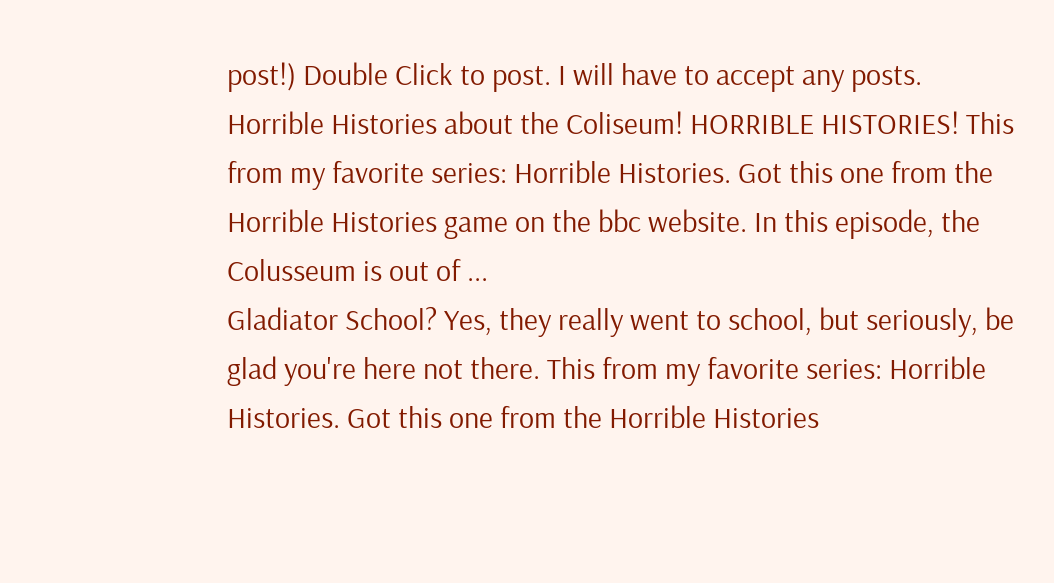post!) Double Click to post. I will have to accept any posts.
Horrible Histories about the Coliseum! HORRIBLE HISTORIES! This from my favorite series: Horrible Histories. Got this one from the Horrible Histories game on the bbc website. In this episode, the Colusseum is out of ...
Gladiator School? Yes, they really went to school, but seriously, be glad you're here not there. This from my favorite series: Horrible Histories. Got this one from the Horrible Histories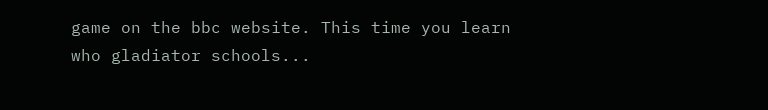game on the bbc website. This time you learn who gladiator schools...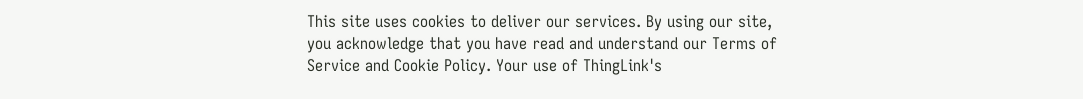This site uses cookies to deliver our services. By using our site, you acknowledge that you have read and understand our Terms of Service and Cookie Policy. Your use of ThingLink's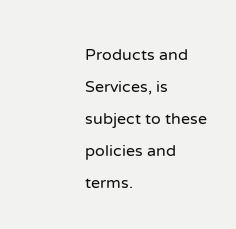Products and Services, is subject to these policies and terms.